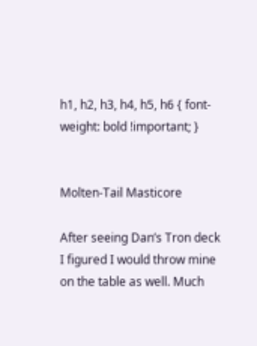h1, h2, h3, h4, h5, h6 { font-weight: bold !important; }


Molten-Tail Masticore

After seeing Dan’s Tron deck I figured I would throw mine on the table as well. Much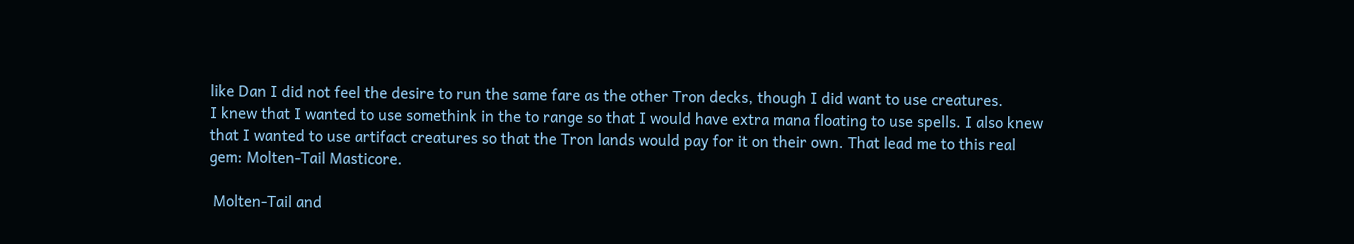like Dan I did not feel the desire to run the same fare as the other Tron decks, though I did want to use creatures.
I knew that I wanted to use somethink in the to range so that I would have extra mana floating to use spells. I also knew that I wanted to use artifact creatures so that the Tron lands would pay for it on their own. That lead me to this real gem: Molten-Tail Masticore.

 Molten-Tail and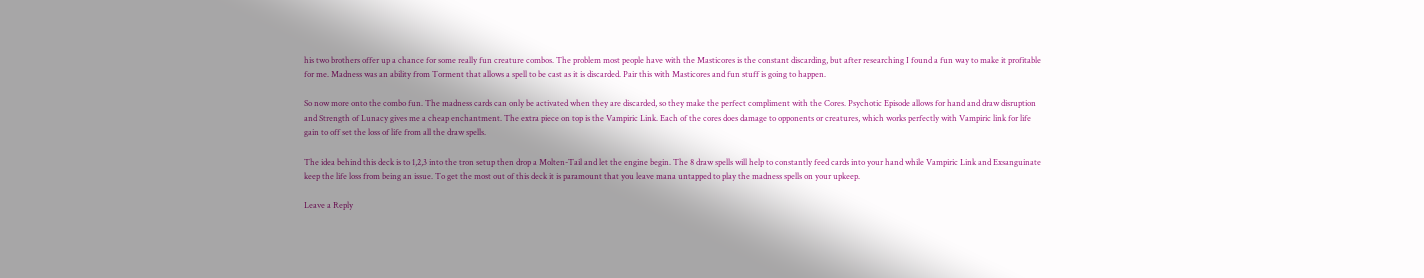his two brothers offer up a chance for some really fun creature combos. The problem most people have with the Masticores is the constant discarding, but after researching I found a fun way to make it profitable for me. Madness was an ability from Torment that allows a spell to be cast as it is discarded. Pair this with Masticores and fun stuff is going to happen.

So now more onto the combo fun. The madness cards can only be activated when they are discarded, so they make the perfect compliment with the Cores. Psychotic Episode allows for hand and draw disruption and Strength of Lunacy gives me a cheap enchantment. The extra piece on top is the Vampiric Link. Each of the cores does damage to opponents or creatures, which works perfectly with Vampiric link for life gain to off set the loss of life from all the draw spells.

The idea behind this deck is to 1,2,3 into the tron setup then drop a Molten-Tail and let the engine begin. The 8 draw spells will help to constantly feed cards into your hand while Vampiric Link and Exsanguinate keep the life loss from being an issue. To get the most out of this deck it is paramount that you leave mana untapped to play the madness spells on your upkeep.

Leave a Reply